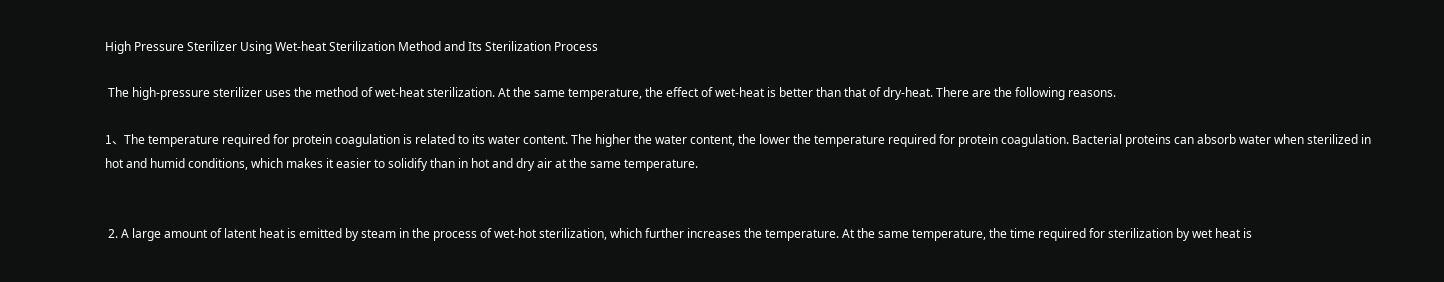High Pressure Sterilizer Using Wet-heat Sterilization Method and Its Sterilization Process

 The high-pressure sterilizer uses the method of wet-heat sterilization. At the same temperature, the effect of wet-heat is better than that of dry-heat. There are the following reasons.

1、The temperature required for protein coagulation is related to its water content. The higher the water content, the lower the temperature required for protein coagulation. Bacterial proteins can absorb water when sterilized in hot and humid conditions, which makes it easier to solidify than in hot and dry air at the same temperature.


 2. A large amount of latent heat is emitted by steam in the process of wet-hot sterilization, which further increases the temperature. At the same temperature, the time required for sterilization by wet heat is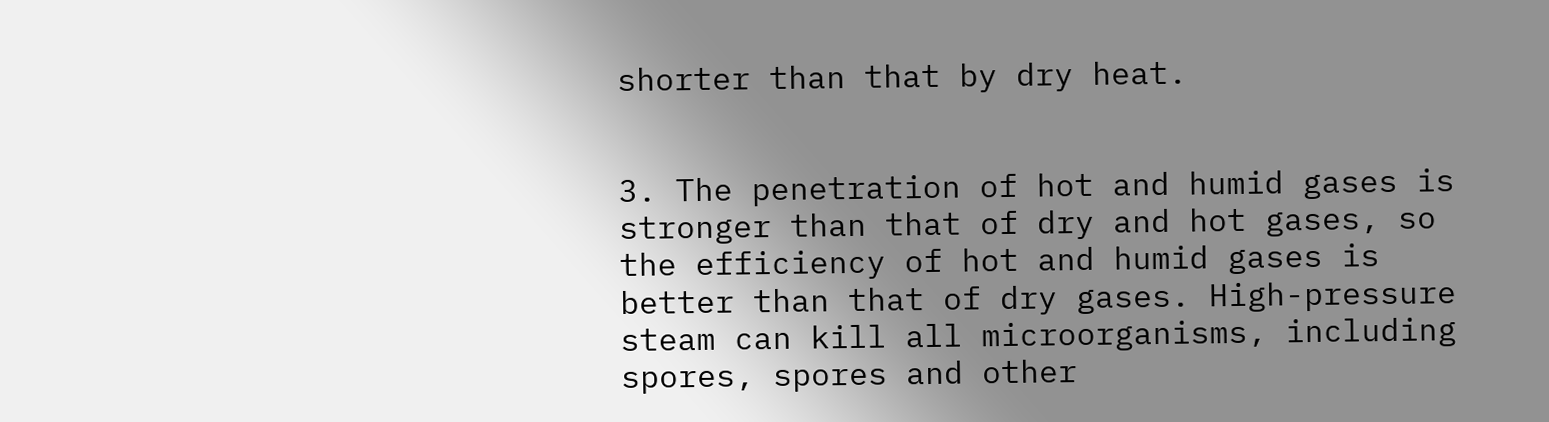shorter than that by dry heat.


3. The penetration of hot and humid gases is stronger than that of dry and hot gases, so the efficiency of hot and humid gases is better than that of dry gases. High-pressure steam can kill all microorganisms, including spores, spores and other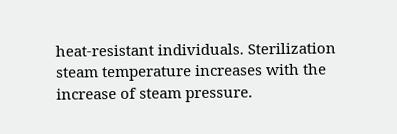heat-resistant individuals. Sterilization steam temperature increases with the increase of steam pressure.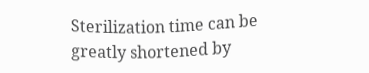Sterilization time can be greatly shortened by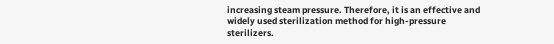increasing steam pressure. Therefore, it is an effective and widely used sterilization method for high-pressure sterilizers.